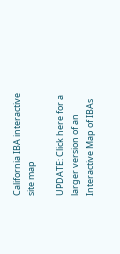California IBA interactive site map

UPDATE: Click here for a larger version of an Interactive Map of IBAs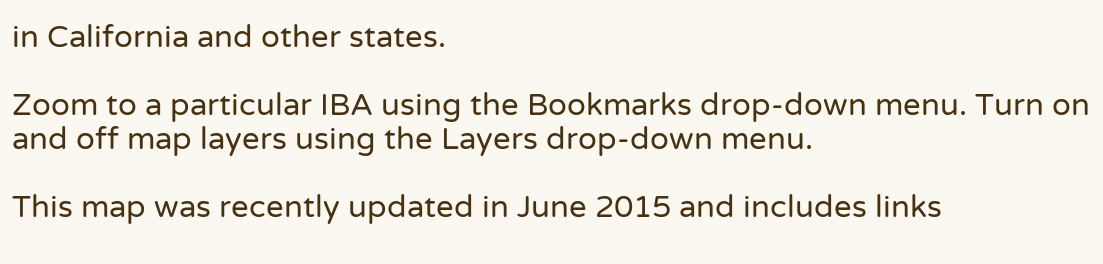in California and other states.

Zoom to a particular IBA using the Bookmarks drop-down menu. Turn on and off map layers using the Layers drop-down menu.

This map was recently updated in June 2015 and includes links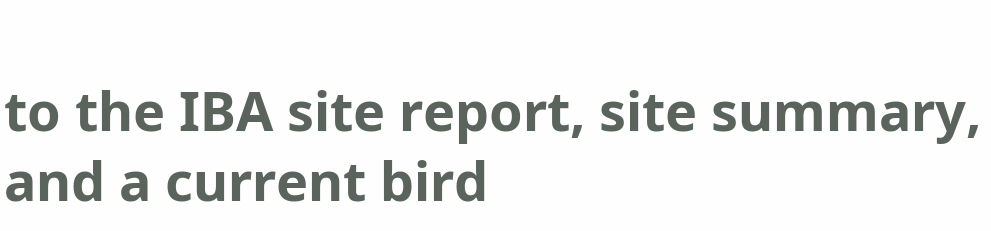to the IBA site report, site summary, and a current bird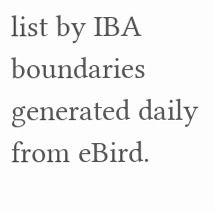list by IBA boundaries generated daily from eBird.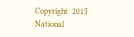Copyright  2015 National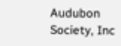Audubon Society, Inc